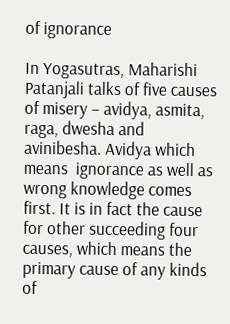of ignorance

In Yogasutras, Maharishi Patanjali talks of five causes of misery – avidya, asmita, raga, dwesha and  avinibesha. Avidya which means  ignorance as well as wrong knowledge comes first. It is in fact the cause for other succeeding four causes, which means the primary cause of any kinds of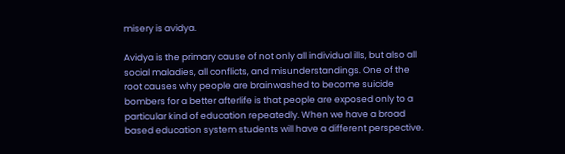misery is avidya.

Avidya is the primary cause of not only all individual ills, but also all social maladies, all conflicts, and misunderstandings. One of the root causes why people are brainwashed to become suicide bombers for a better afterlife is that people are exposed only to a particular kind of education repeatedly. When we have a broad based education system students will have a different perspective.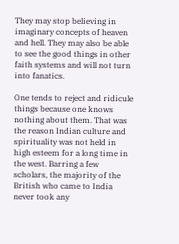They may stop believing in imaginary concepts of heaven and hell. They may also be able to see the good things in other faith systems and will not turn into fanatics.

One tends to reject and ridicule things because one knows nothing about them. That was the reason Indian culture and spirituality was not held in high esteem for a long time in the west. Barring a few scholars, the majority of the British who came to India never took any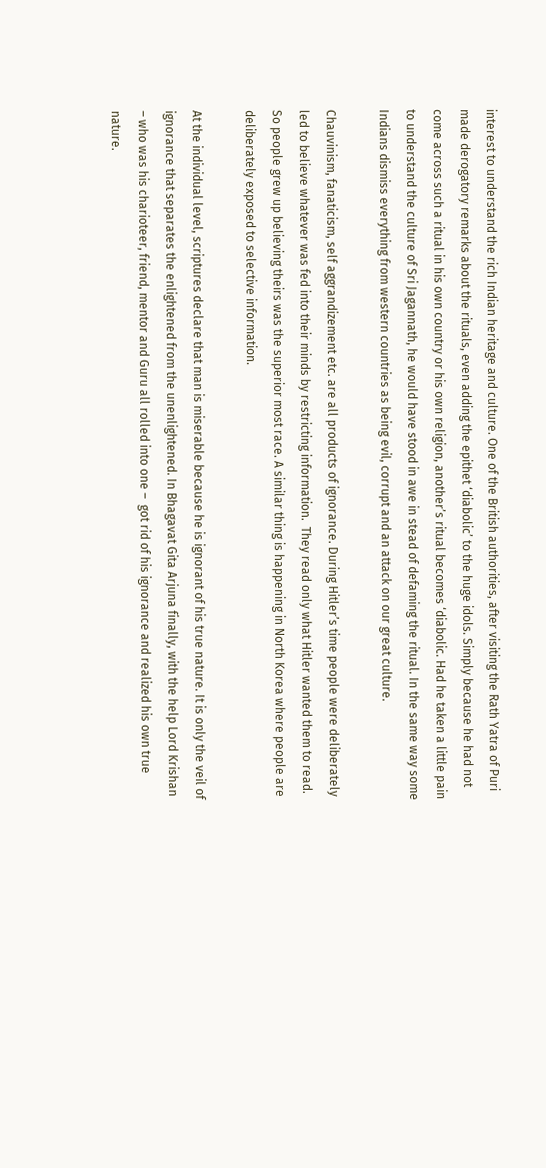interest to understand the rich Indian heritage and culture. One of the British authorities, after visiting the Rath Yatra of Puri made derogatory remarks about the rituals, even adding the epithet ‘diabolic’ to the huge idols. Simply because he had not come across such a ritual in his own country or his own religion, another’s ritual becomes ‘diabolic. Had he taken a little pain to understand the culture of Sri Jagannath, he would have stood in awe in stead of defaming the ritual. In the same way some Indians dismiss everything from western countries as being evil, corrupt and an attack on our great culture.

Chauvinism, fanaticism, self aggrandizement etc. are all products of ignorance. During Hitler’s time people were deliberately led to believe whatever was fed into their minds by restricting information.  They read only what Hitler wanted them to read. So people grew up believing theirs was the superior most race. A similar thing is happening in North Korea where people are deliberately exposed to selective information.

At the individual level, scriptures declare that man is miserable because he is ignorant of his true nature. It is only the veil of ignorance that separates the enlightened from the unenlightened. In Bhagavat Gita Arjuna finally, with the help Lord Krishan  – who was his charioteer, friend, mentor and Guru all rolled into one –  got rid of his ignorance and realized his own true nature.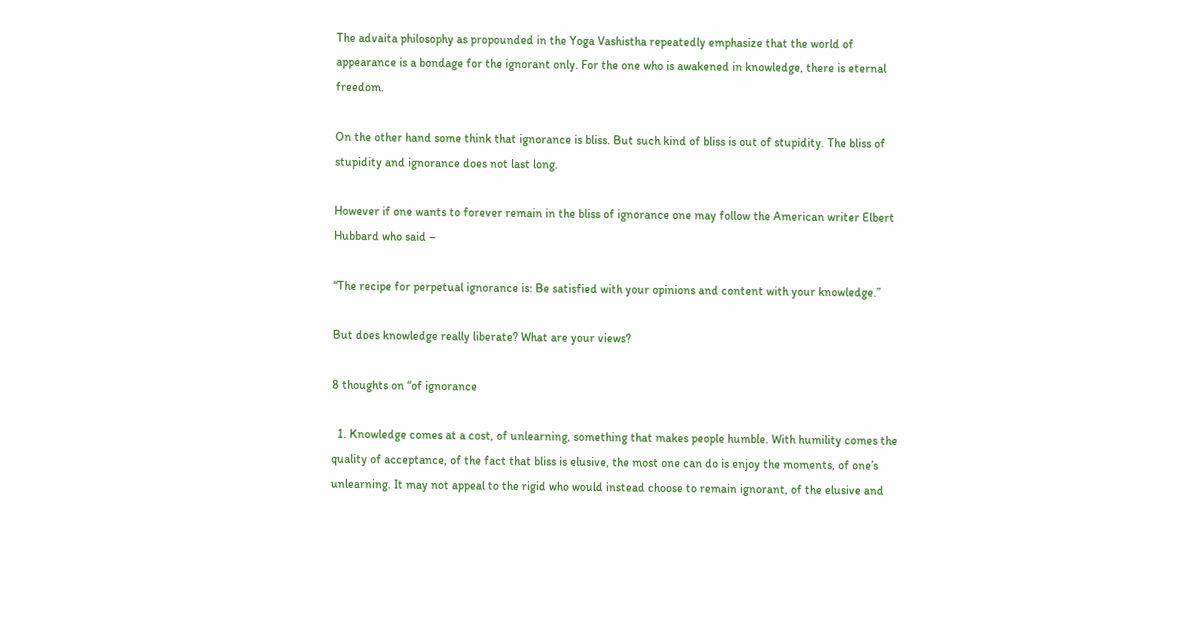The advaita philosophy as propounded in the Yoga Vashistha repeatedly emphasize that the world of appearance is a bondage for the ignorant only. For the one who is awakened in knowledge, there is eternal freedom.

On the other hand some think that ignorance is bliss. But such kind of bliss is out of stupidity. The bliss of stupidity and ignorance does not last long.

However if one wants to forever remain in the bliss of ignorance one may follow the American writer Elbert Hubbard who said –

“The recipe for perpetual ignorance is: Be satisfied with your opinions and content with your knowledge.”

But does knowledge really liberate? What are your views?

8 thoughts on “of ignorance

  1. Knowledge comes at a cost, of unlearning, something that makes people humble. With humility comes the quality of acceptance, of the fact that bliss is elusive, the most one can do is enjoy the moments, of one’s unlearning. It may not appeal to the rigid who would instead choose to remain ignorant, of the elusive and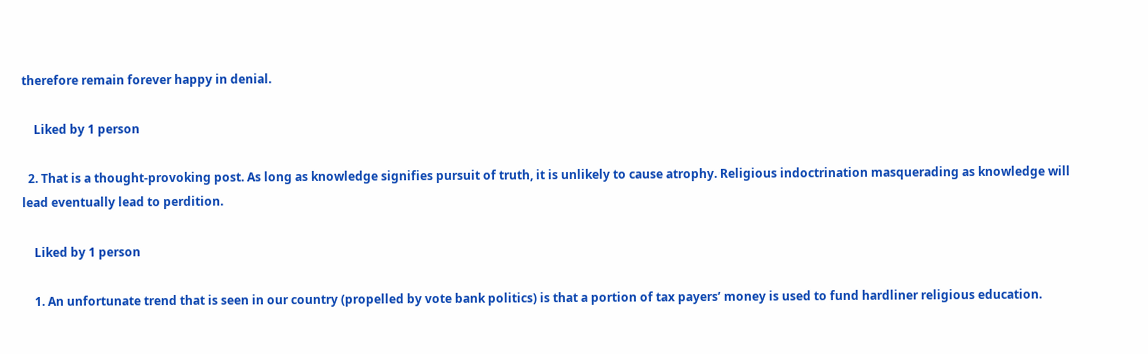therefore remain forever happy in denial.

    Liked by 1 person

  2. That is a thought-provoking post. As long as knowledge signifies pursuit of truth, it is unlikely to cause atrophy. Religious indoctrination masquerading as knowledge will lead eventually lead to perdition.

    Liked by 1 person

    1. An unfortunate trend that is seen in our country (propelled by vote bank politics) is that a portion of tax payers’ money is used to fund hardliner religious education.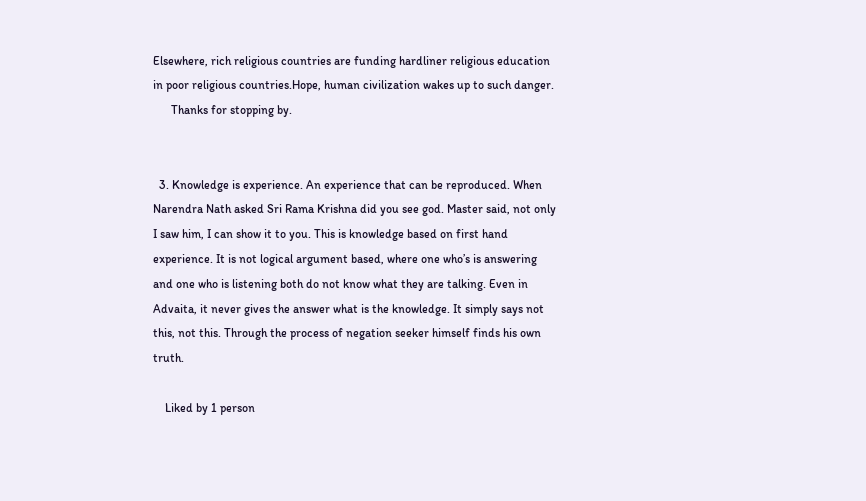Elsewhere, rich religious countries are funding hardliner religious education in poor religious countries.Hope, human civilization wakes up to such danger.
      Thanks for stopping by.


  3. Knowledge is experience. An experience that can be reproduced. When Narendra Nath asked Sri Rama Krishna did you see god. Master said, not only I saw him, I can show it to you. This is knowledge based on first hand experience. It is not logical argument based, where one who’s is answering and one who is listening both do not know what they are talking. Even in Advaita, it never gives the answer what is the knowledge. It simply says not this, not this. Through the process of negation seeker himself finds his own truth.

    Liked by 1 person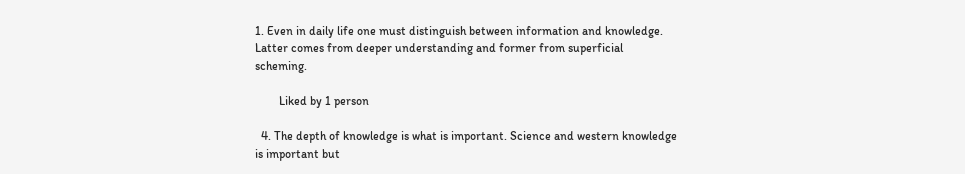1. Even in daily life one must distinguish between information and knowledge. Latter comes from deeper understanding and former from superficial scheming.

        Liked by 1 person

  4. The depth of knowledge is what is important. Science and western knowledge is important but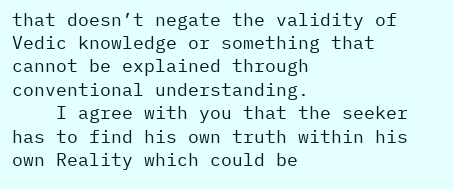that doesn’t negate the validity of Vedic knowledge or something that cannot be explained through conventional understanding.
    I agree with you that the seeker has to find his own truth within his own Reality which could be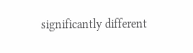significantly different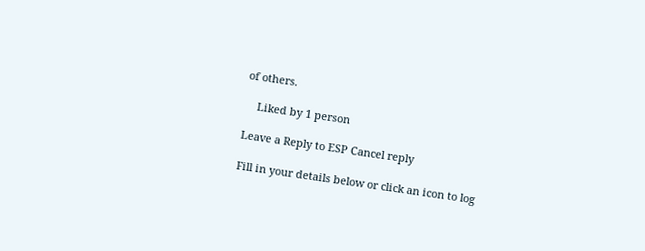of others.

    Liked by 1 person

Leave a Reply to ESP Cancel reply

Fill in your details below or click an icon to log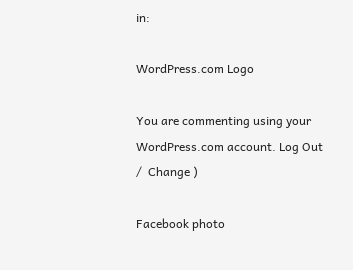in:

WordPress.com Logo

You are commenting using your WordPress.com account. Log Out /  Change )

Facebook photo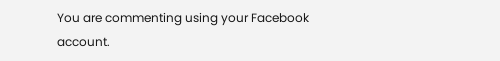You are commenting using your Facebook account.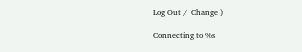Log Out /  Change )

Connecting to %s